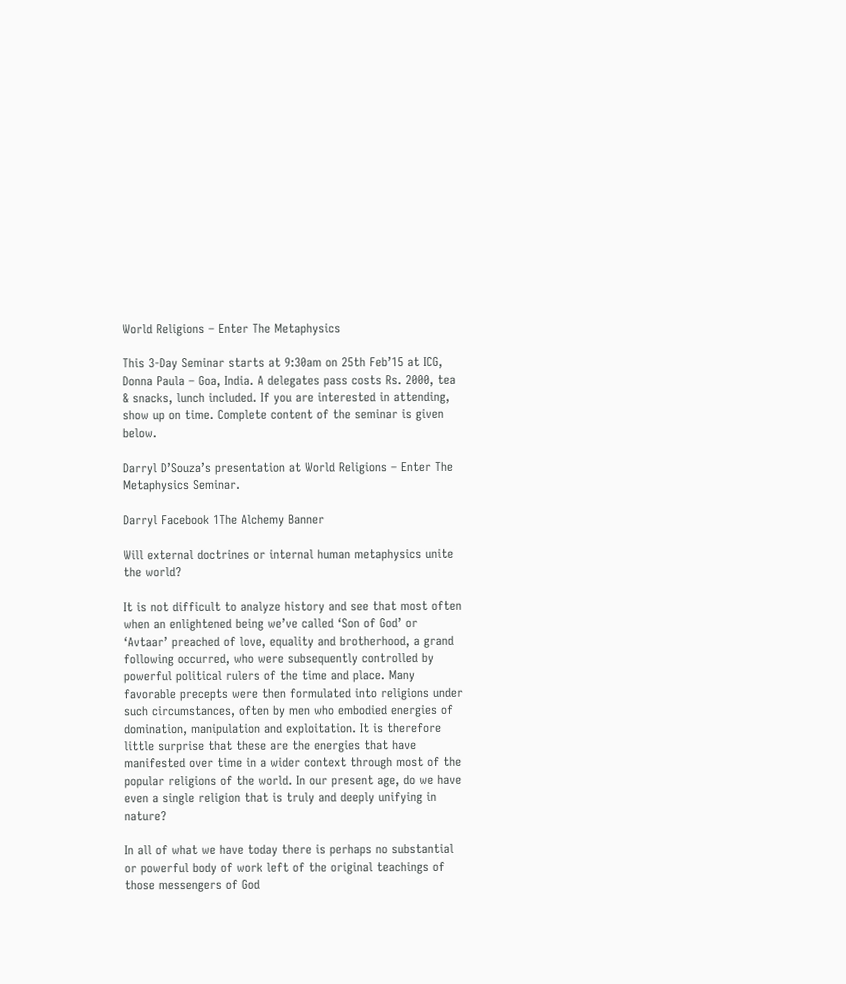World Religions – Enter The Metaphysics

This 3-Day Seminar starts at 9:30am on 25th Feb’15 at ICG, Donna Paula – Goa, India. A delegates pass costs Rs. 2000, tea & snacks, lunch included. If you are interested in attending, show up on time. Complete content of the seminar is given below.

Darryl D’Souza’s presentation at World Religions – Enter The Metaphysics Seminar.

Darryl Facebook 1The Alchemy Banner

Will external doctrines or internal human metaphysics unite the world?

It is not difficult to analyze history and see that most often when an enlightened being we’ve called ‘Son of God’ or ‘Avtaar’ preached of love, equality and brotherhood, a grand following occurred, who were subsequently controlled by powerful political rulers of the time and place. Many favorable precepts were then formulated into religions under such circumstances, often by men who embodied energies of domination, manipulation and exploitation. It is therefore little surprise that these are the energies that have manifested over time in a wider context through most of the popular religions of the world. In our present age, do we have even a single religion that is truly and deeply unifying in nature?

In all of what we have today there is perhaps no substantial or powerful body of work left of the original teachings of those messengers of God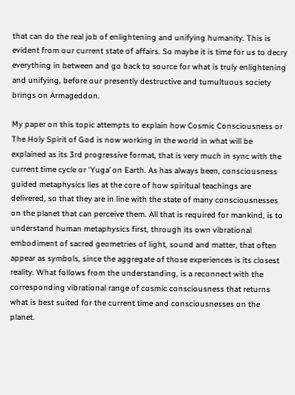that can do the real job of enlightening and unifying humanity. This is evident from our current state of affairs. So maybe it is time for us to decry everything in between and go back to source for what is truly enlightening and unifying, before our presently destructive and tumultuous society brings on Armageddon.

My paper on this topic attempts to explain how Cosmic Consciousness or The Holy Spirit of God is now working in the world in what will be explained as its 3rd progressive format, that is very much in sync with the current time cycle or ‘Yuga’ on Earth. As has always been, consciousness guided metaphysics lies at the core of how spiritual teachings are delivered, so that they are in line with the state of many consciousnesses on the planet that can perceive them. All that is required for mankind, is to understand human metaphysics first, through its own vibrational embodiment of sacred geometries of light, sound and matter, that often appear as symbols, since the aggregate of those experiences is its closest reality. What follows from the understanding, is a reconnect with the corresponding vibrational range of cosmic consciousness that returns what is best suited for the current time and consciousnesses on the planet.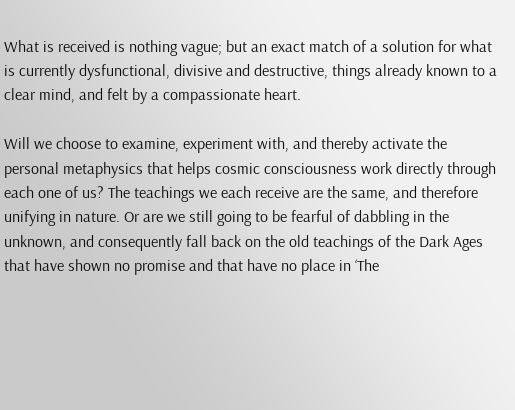What is received is nothing vague; but an exact match of a solution for what is currently dysfunctional, divisive and destructive, things already known to a clear mind, and felt by a compassionate heart.

Will we choose to examine, experiment with, and thereby activate the personal metaphysics that helps cosmic consciousness work directly through each one of us? The teachings we each receive are the same, and therefore unifying in nature. Or are we still going to be fearful of dabbling in the unknown, and consequently fall back on the old teachings of the Dark Ages that have shown no promise and that have no place in ‘The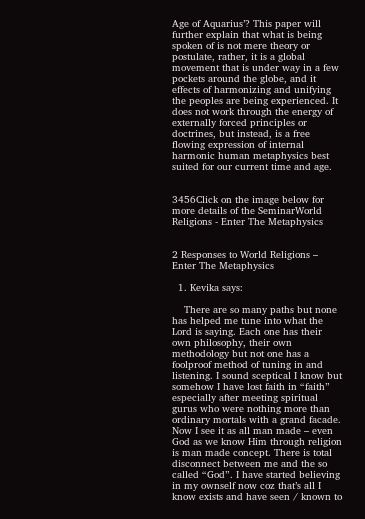Age of Aquarius’? This paper will further explain that what is being spoken of is not mere theory or postulate, rather, it is a global movement that is under way in a few pockets around the globe, and it effects of harmonizing and unifying the peoples are being experienced. It does not work through the energy of externally forced principles or doctrines, but instead, is a free flowing expression of internal harmonic human metaphysics best suited for our current time and age.


3456Click on the image below for more details of the SeminarWorld Religions - Enter The Metaphysics


2 Responses to World Religions – Enter The Metaphysics

  1. Kevika says:

    There are so many paths but none has helped me tune into what the Lord is saying. Each one has their own philosophy, their own methodology but not one has a foolproof method of tuning in and listening. I sound sceptical I know but somehow I have lost faith in “faith” especially after meeting spiritual gurus who were nothing more than ordinary mortals with a grand facade. Now I see it as all man made – even God as we know Him through religion is man made concept. There is total disconnect between me and the so called “God”. I have started believing in my ownself now coz that’s all I know exists and have seen / known to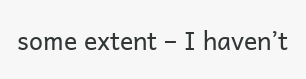some extent – I haven’t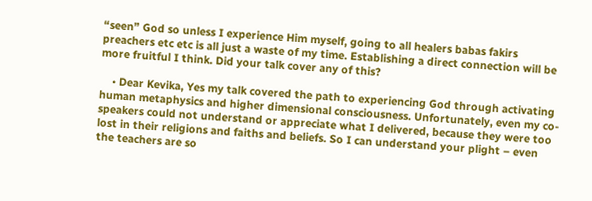“seen” God so unless I experience Him myself, going to all healers babas fakirs preachers etc etc is all just a waste of my time. Establishing a direct connection will be more fruitful I think. Did your talk cover any of this?

    • Dear Kevika, Yes my talk covered the path to experiencing God through activating human metaphysics and higher dimensional consciousness. Unfortunately, even my co-speakers could not understand or appreciate what I delivered, because they were too lost in their religions and faiths and beliefs. So I can understand your plight – even the teachers are so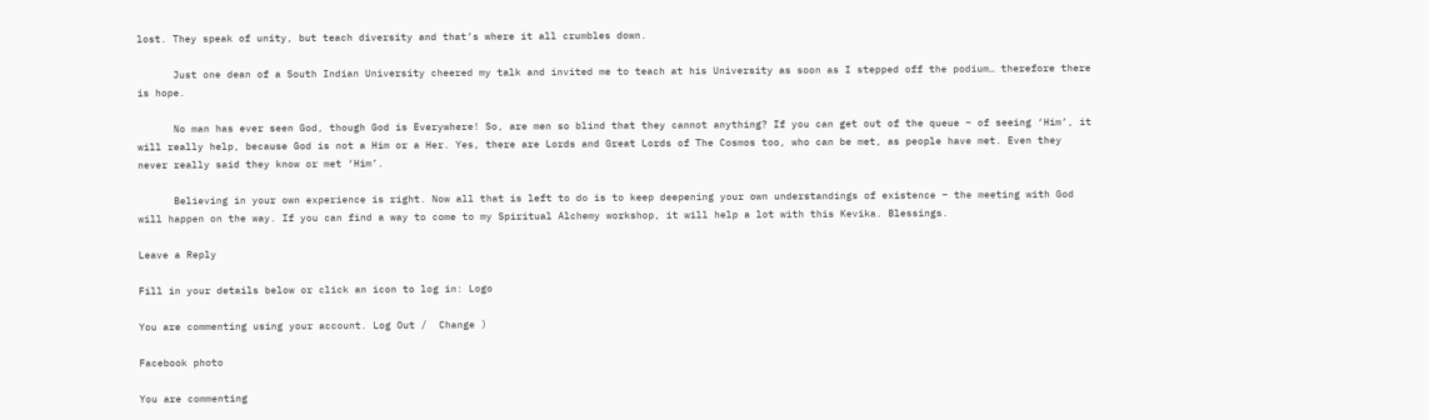lost. They speak of unity, but teach diversity and that’s where it all crumbles down.

      Just one dean of a South Indian University cheered my talk and invited me to teach at his University as soon as I stepped off the podium… therefore there is hope.

      No man has ever seen God, though God is Everywhere! So, are men so blind that they cannot anything? If you can get out of the queue – of seeing ‘Him’, it will really help, because God is not a Him or a Her. Yes, there are Lords and Great Lords of The Cosmos too, who can be met, as people have met. Even they never really said they know or met ‘Him’.

      Believing in your own experience is right. Now all that is left to do is to keep deepening your own understandings of existence – the meeting with God will happen on the way. If you can find a way to come to my Spiritual Alchemy workshop, it will help a lot with this Kevika. Blessings.

Leave a Reply

Fill in your details below or click an icon to log in: Logo

You are commenting using your account. Log Out /  Change )

Facebook photo

You are commenting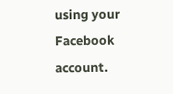using your Facebook account.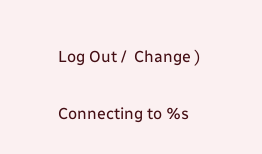Log Out /  Change )

Connecting to %s